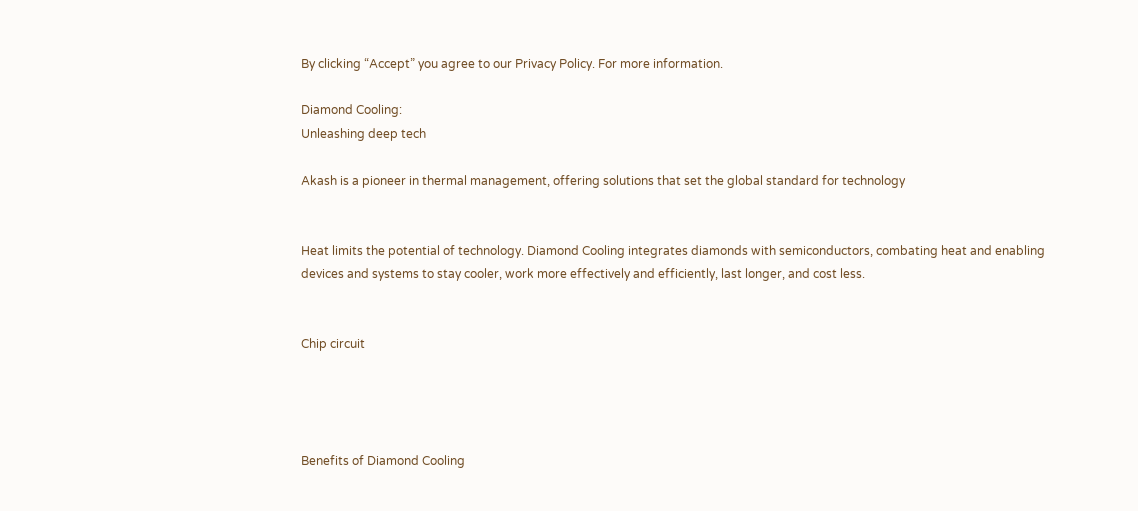By clicking “Accept” you agree to our Privacy Policy. For more information.

Diamond Cooling:
Unleashing deep tech

Akash is a pioneer in thermal management, offering solutions that set the global standard for technology


Heat limits the potential of technology. Diamond Cooling integrates diamonds with semiconductors, combating heat and enabling devices and systems to stay cooler, work more effectively and efficiently, last longer, and cost less.


Chip circuit




Benefits of Diamond Cooling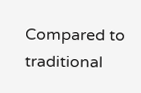Compared to traditional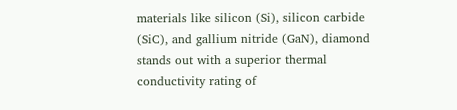materials like silicon (Si), silicon carbide (SiC), and gallium nitride (GaN), diamond stands out with a superior thermal conductivity rating of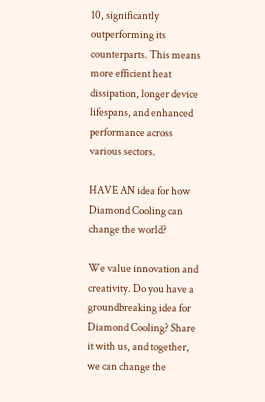10, significantly outperforming its counterparts. This means more efficient heat dissipation, longer device lifespans, and enhanced performance across various sectors.

HAVE AN idea for how Diamond Cooling can change the world?

We value innovation and creativity. Do you have a groundbreaking idea for Diamond Cooling? Share it with us, and together, we can change the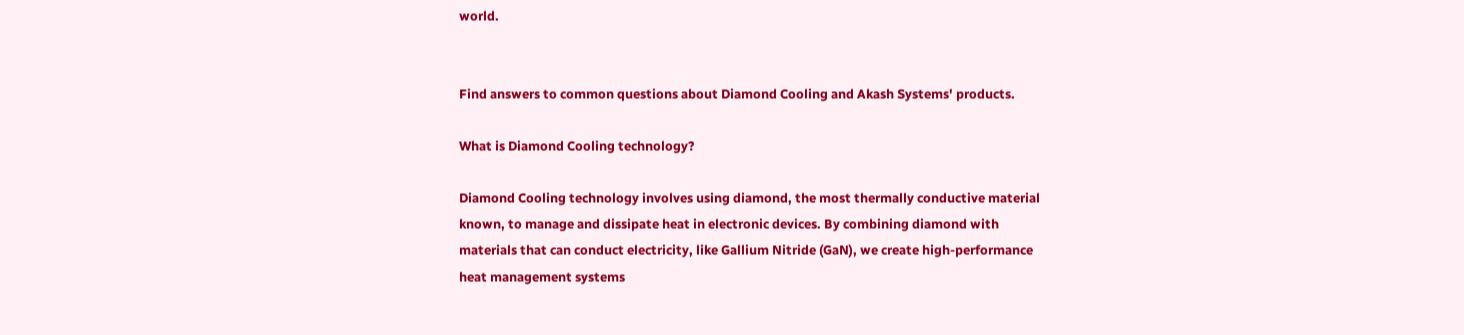world.


Find answers to common questions about Diamond Cooling and Akash Systems' products.

What is Diamond Cooling technology?

Diamond Cooling technology involves using diamond, the most thermally conductive material known, to manage and dissipate heat in electronic devices. By combining diamond with materials that can conduct electricity, like Gallium Nitride (GaN), we create high-performance heat management systems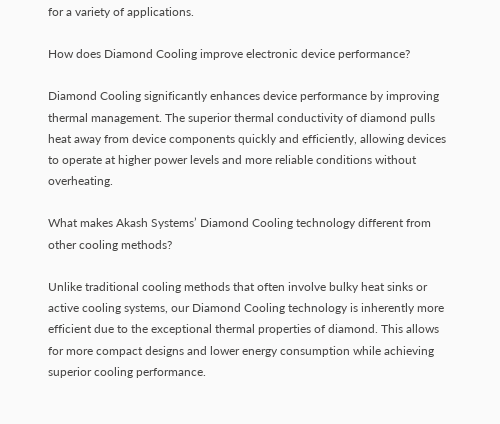for a variety of applications.

How does Diamond Cooling improve electronic device performance?

Diamond Cooling significantly enhances device performance by improving thermal management. The superior thermal conductivity of diamond pulls heat away from device components quickly and efficiently, allowing devices to operate at higher power levels and more reliable conditions without overheating.

What makes Akash Systems’ Diamond Cooling technology different from other cooling methods?

Unlike traditional cooling methods that often involve bulky heat sinks or active cooling systems, our Diamond Cooling technology is inherently more efficient due to the exceptional thermal properties of diamond. This allows for more compact designs and lower energy consumption while achieving superior cooling performance.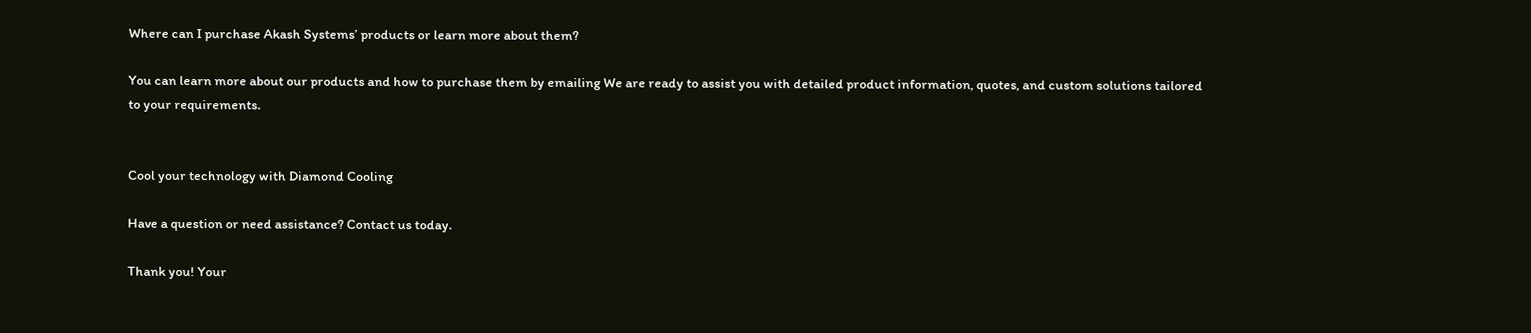Where can I purchase Akash Systems’ products or learn more about them?

You can learn more about our products and how to purchase them by emailing We are ready to assist you with detailed product information, quotes, and custom solutions tailored to your requirements.


Cool your technology with Diamond Cooling

Have a question or need assistance? Contact us today.

Thank you! Your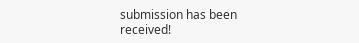submission has been received!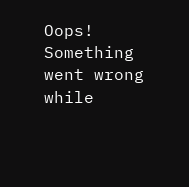Oops! Something went wrong while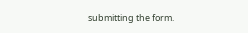submitting the form.